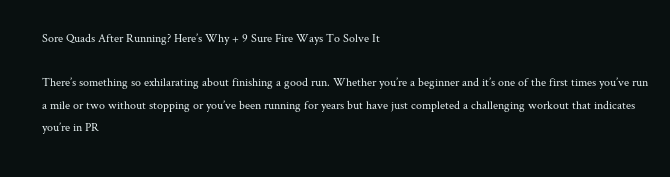Sore Quads After Running? Here’s Why + 9 Sure Fire Ways To Solve It

There’s something so exhilarating about finishing a good run. Whether you’re a beginner and it’s one of the first times you’ve run a mile or two without stopping or you’ve been running for years but have just completed a challenging workout that indicates you’re in PR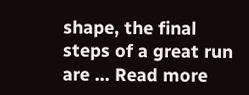shape, the final steps of a great run are … Read more